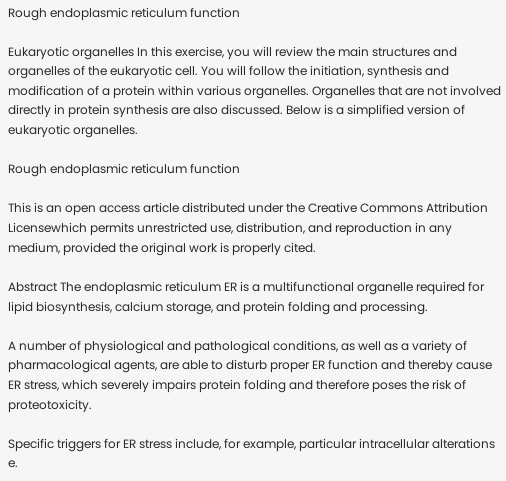Rough endoplasmic reticulum function

Eukaryotic organelles In this exercise, you will review the main structures and organelles of the eukaryotic cell. You will follow the initiation, synthesis and modification of a protein within various organelles. Organelles that are not involved directly in protein synthesis are also discussed. Below is a simplified version of eukaryotic organelles.

Rough endoplasmic reticulum function

This is an open access article distributed under the Creative Commons Attribution Licensewhich permits unrestricted use, distribution, and reproduction in any medium, provided the original work is properly cited.

Abstract The endoplasmic reticulum ER is a multifunctional organelle required for lipid biosynthesis, calcium storage, and protein folding and processing.

A number of physiological and pathological conditions, as well as a variety of pharmacological agents, are able to disturb proper ER function and thereby cause ER stress, which severely impairs protein folding and therefore poses the risk of proteotoxicity.

Specific triggers for ER stress include, for example, particular intracellular alterations e.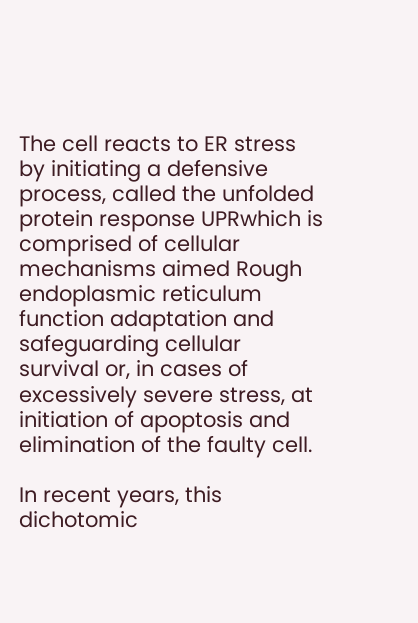The cell reacts to ER stress by initiating a defensive process, called the unfolded protein response UPRwhich is comprised of cellular mechanisms aimed Rough endoplasmic reticulum function adaptation and safeguarding cellular survival or, in cases of excessively severe stress, at initiation of apoptosis and elimination of the faulty cell.

In recent years, this dichotomic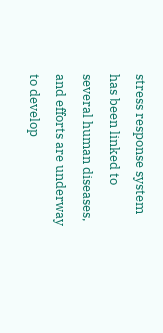stress response system has been linked to several human diseases, and efforts are underway to develop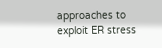approaches to exploit ER stress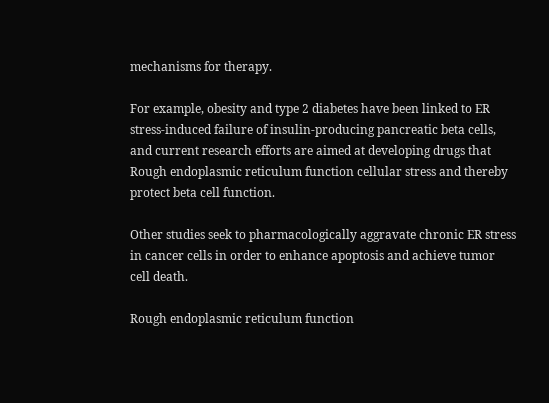mechanisms for therapy.

For example, obesity and type 2 diabetes have been linked to ER stress-induced failure of insulin-producing pancreatic beta cells, and current research efforts are aimed at developing drugs that Rough endoplasmic reticulum function cellular stress and thereby protect beta cell function.

Other studies seek to pharmacologically aggravate chronic ER stress in cancer cells in order to enhance apoptosis and achieve tumor cell death.

Rough endoplasmic reticulum function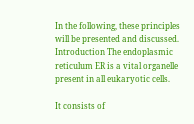In the following, these principles will be presented and discussed. Introduction The endoplasmic reticulum ER is a vital organelle present in all eukaryotic cells.

It consists of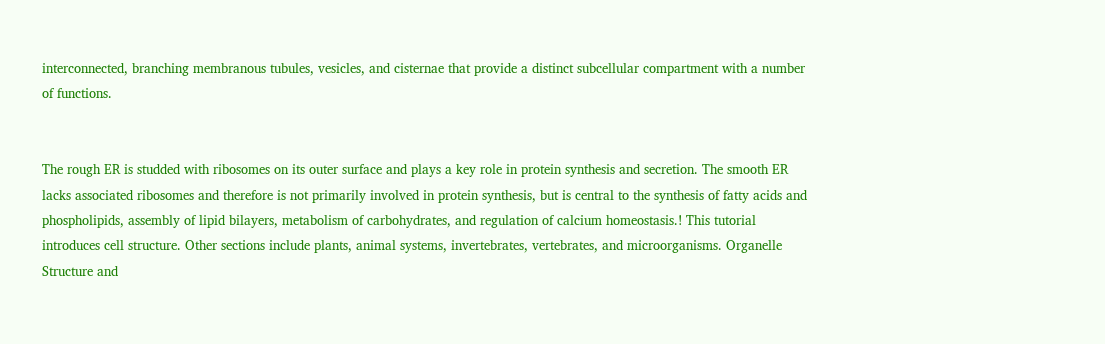interconnected, branching membranous tubules, vesicles, and cisternae that provide a distinct subcellular compartment with a number of functions.


The rough ER is studded with ribosomes on its outer surface and plays a key role in protein synthesis and secretion. The smooth ER lacks associated ribosomes and therefore is not primarily involved in protein synthesis, but is central to the synthesis of fatty acids and phospholipids, assembly of lipid bilayers, metabolism of carbohydrates, and regulation of calcium homeostasis.! This tutorial introduces cell structure. Other sections include plants, animal systems, invertebrates, vertebrates, and microorganisms. Organelle Structure and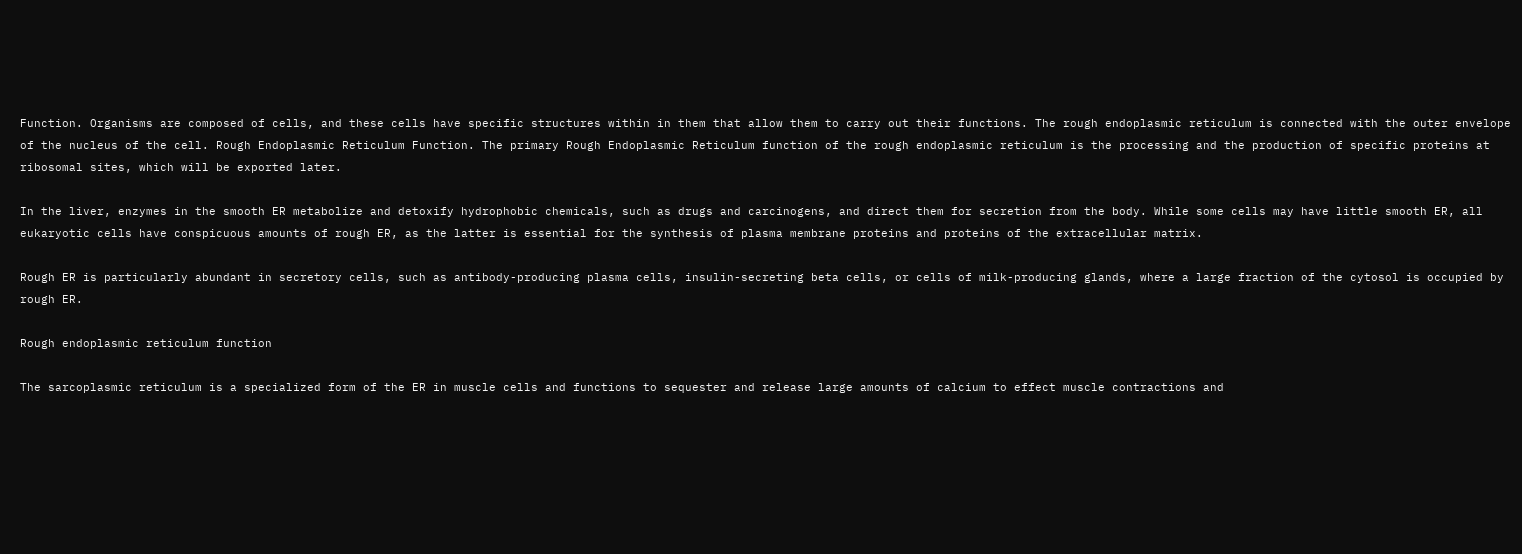Function. Organisms are composed of cells, and these cells have specific structures within in them that allow them to carry out their functions. The rough endoplasmic reticulum is connected with the outer envelope of the nucleus of the cell. Rough Endoplasmic Reticulum Function. The primary Rough Endoplasmic Reticulum function of the rough endoplasmic reticulum is the processing and the production of specific proteins at ribosomal sites, which will be exported later.

In the liver, enzymes in the smooth ER metabolize and detoxify hydrophobic chemicals, such as drugs and carcinogens, and direct them for secretion from the body. While some cells may have little smooth ER, all eukaryotic cells have conspicuous amounts of rough ER, as the latter is essential for the synthesis of plasma membrane proteins and proteins of the extracellular matrix.

Rough ER is particularly abundant in secretory cells, such as antibody-producing plasma cells, insulin-secreting beta cells, or cells of milk-producing glands, where a large fraction of the cytosol is occupied by rough ER.

Rough endoplasmic reticulum function

The sarcoplasmic reticulum is a specialized form of the ER in muscle cells and functions to sequester and release large amounts of calcium to effect muscle contractions and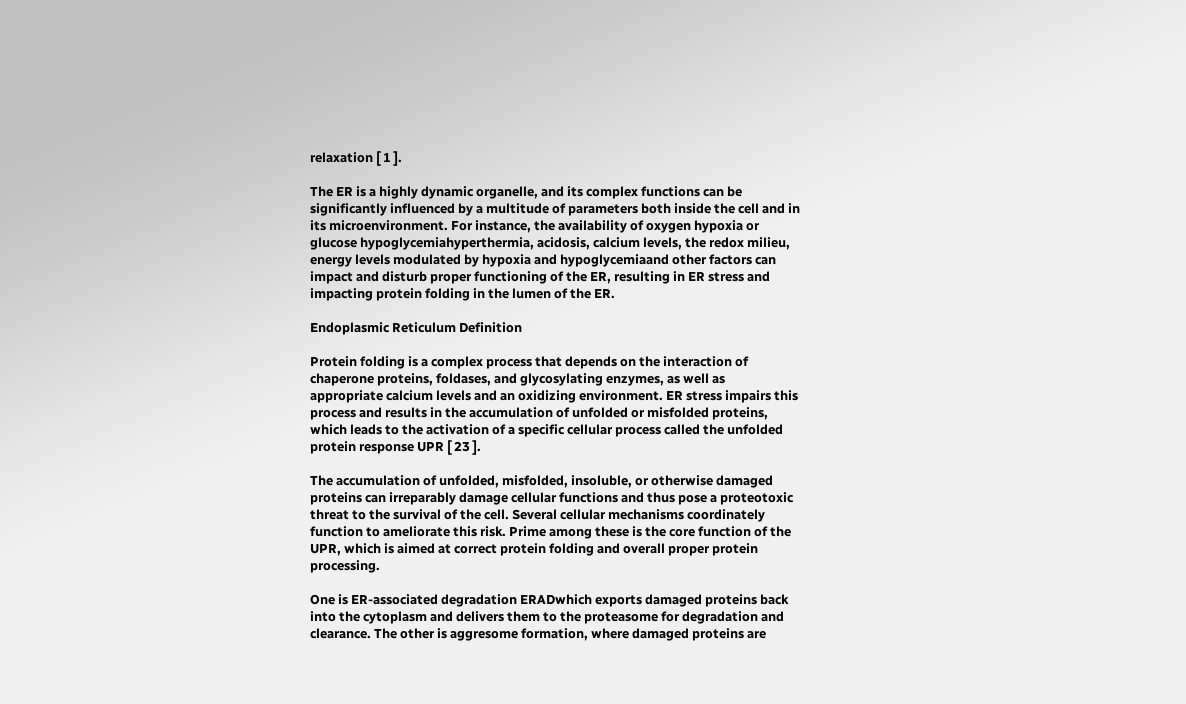relaxation [ 1 ].

The ER is a highly dynamic organelle, and its complex functions can be significantly influenced by a multitude of parameters both inside the cell and in its microenvironment. For instance, the availability of oxygen hypoxia or glucose hypoglycemiahyperthermia, acidosis, calcium levels, the redox milieu, energy levels modulated by hypoxia and hypoglycemiaand other factors can impact and disturb proper functioning of the ER, resulting in ER stress and impacting protein folding in the lumen of the ER.

Endoplasmic Reticulum Definition

Protein folding is a complex process that depends on the interaction of chaperone proteins, foldases, and glycosylating enzymes, as well as appropriate calcium levels and an oxidizing environment. ER stress impairs this process and results in the accumulation of unfolded or misfolded proteins, which leads to the activation of a specific cellular process called the unfolded protein response UPR [ 23 ].

The accumulation of unfolded, misfolded, insoluble, or otherwise damaged proteins can irreparably damage cellular functions and thus pose a proteotoxic threat to the survival of the cell. Several cellular mechanisms coordinately function to ameliorate this risk. Prime among these is the core function of the UPR, which is aimed at correct protein folding and overall proper protein processing.

One is ER-associated degradation ERADwhich exports damaged proteins back into the cytoplasm and delivers them to the proteasome for degradation and clearance. The other is aggresome formation, where damaged proteins are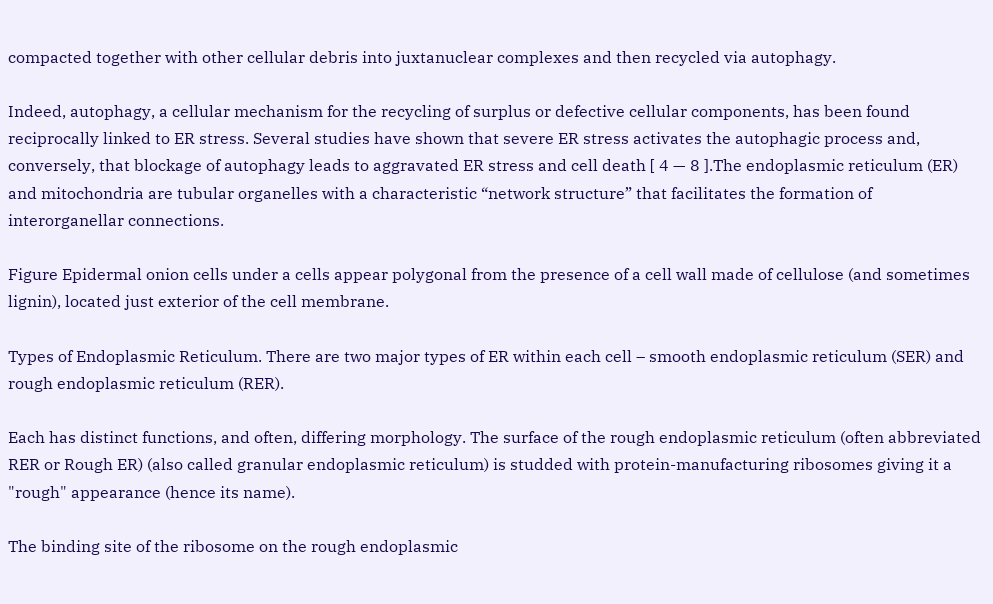compacted together with other cellular debris into juxtanuclear complexes and then recycled via autophagy.

Indeed, autophagy, a cellular mechanism for the recycling of surplus or defective cellular components, has been found reciprocally linked to ER stress. Several studies have shown that severe ER stress activates the autophagic process and, conversely, that blockage of autophagy leads to aggravated ER stress and cell death [ 4 — 8 ].The endoplasmic reticulum (ER) and mitochondria are tubular organelles with a characteristic “network structure” that facilitates the formation of interorganellar connections.

Figure Epidermal onion cells under a cells appear polygonal from the presence of a cell wall made of cellulose (and sometimes lignin), located just exterior of the cell membrane.

Types of Endoplasmic Reticulum. There are two major types of ER within each cell – smooth endoplasmic reticulum (SER) and rough endoplasmic reticulum (RER).

Each has distinct functions, and often, differing morphology. The surface of the rough endoplasmic reticulum (often abbreviated RER or Rough ER) (also called granular endoplasmic reticulum) is studded with protein-manufacturing ribosomes giving it a "rough" appearance (hence its name).

The binding site of the ribosome on the rough endoplasmic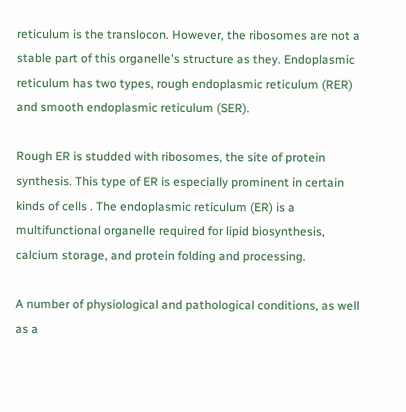reticulum is the translocon. However, the ribosomes are not a stable part of this organelle's structure as they. Endoplasmic reticulum has two types, rough endoplasmic reticulum (RER) and smooth endoplasmic reticulum (SER).

Rough ER is studded with ribosomes, the site of protein synthesis. This type of ER is especially prominent in certain kinds of cells . The endoplasmic reticulum (ER) is a multifunctional organelle required for lipid biosynthesis, calcium storage, and protein folding and processing.

A number of physiological and pathological conditions, as well as a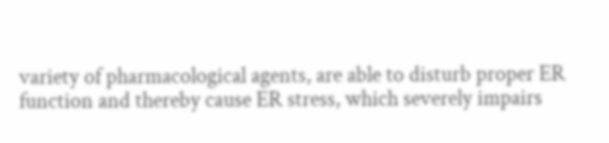variety of pharmacological agents, are able to disturb proper ER function and thereby cause ER stress, which severely impairs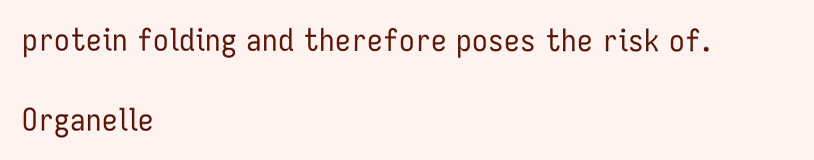protein folding and therefore poses the risk of.

Organelle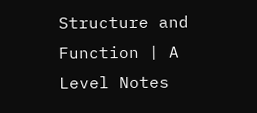Structure and Function | A Level Notes